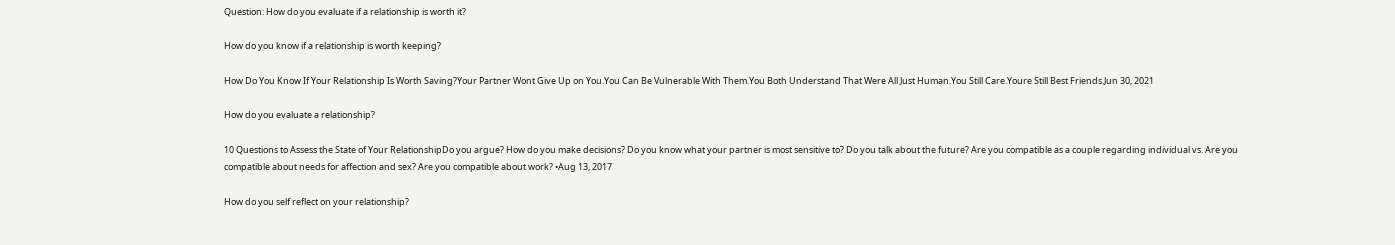Question: How do you evaluate if a relationship is worth it?

How do you know if a relationship is worth keeping?

How Do You Know If Your Relationship Is Worth Saving?Your Partner Wont Give Up on You.You Can Be Vulnerable With Them.You Both Understand That Were All Just Human.You Still Care.Youre Still Best Friends.Jun 30, 2021

How do you evaluate a relationship?

10 Questions to Assess the State of Your RelationshipDo you argue? How do you make decisions? Do you know what your partner is most sensitive to? Do you talk about the future? Are you compatible as a couple regarding individual vs. Are you compatible about needs for affection and sex? Are you compatible about work? •Aug 13, 2017

How do you self reflect on your relationship?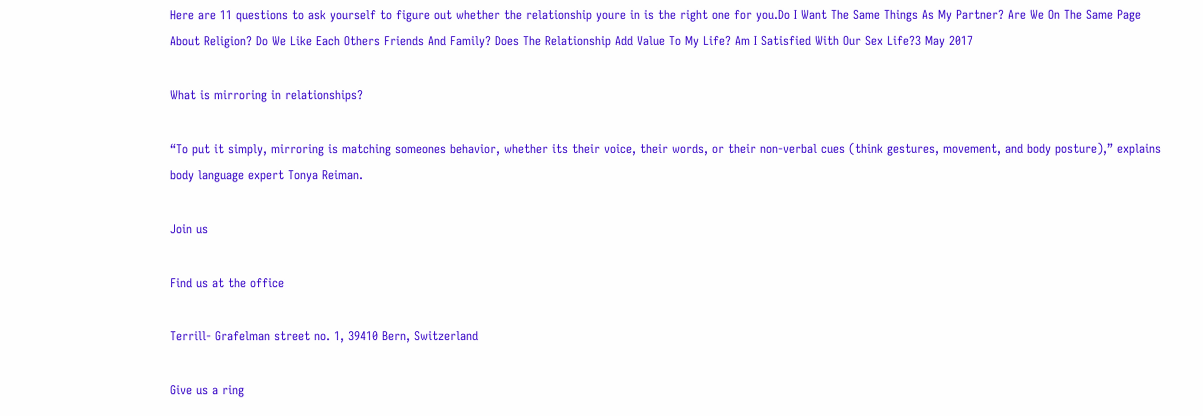Here are 11 questions to ask yourself to figure out whether the relationship youre in is the right one for you.Do I Want The Same Things As My Partner? Are We On The Same Page About Religion? Do We Like Each Others Friends And Family? Does The Relationship Add Value To My Life? Am I Satisfied With Our Sex Life?3 May 2017

What is mirroring in relationships?

“To put it simply, mirroring is matching someones behavior, whether its their voice, their words, or their non-verbal cues (think gestures, movement, and body posture),” explains body language expert Tonya Reiman.

Join us

Find us at the office

Terrill- Grafelman street no. 1, 39410 Bern, Switzerland

Give us a ring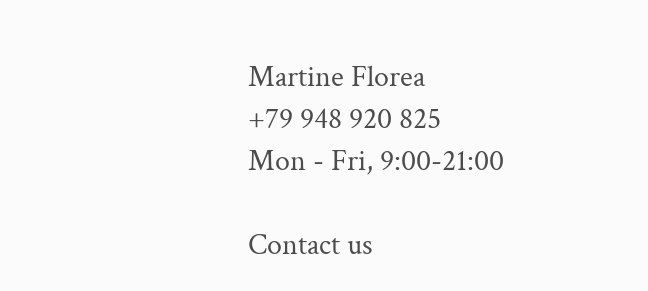Martine Florea
+79 948 920 825
Mon - Fri, 9:00-21:00

Contact us